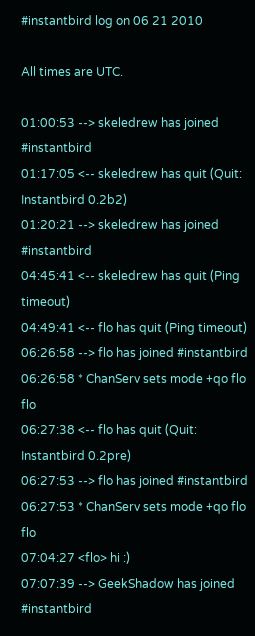#instantbird log on 06 21 2010

All times are UTC.

01:00:53 --> skeledrew has joined #instantbird
01:17:05 <-- skeledrew has quit (Quit: Instantbird 0.2b2)
01:20:21 --> skeledrew has joined #instantbird
04:45:41 <-- skeledrew has quit (Ping timeout)
04:49:41 <-- flo has quit (Ping timeout)
06:26:58 --> flo has joined #instantbird
06:26:58 * ChanServ sets mode +qo flo flo
06:27:38 <-- flo has quit (Quit: Instantbird 0.2pre)
06:27:53 --> flo has joined #instantbird
06:27:53 * ChanServ sets mode +qo flo flo
07:04:27 <flo> hi :)
07:07:39 --> GeekShadow has joined #instantbird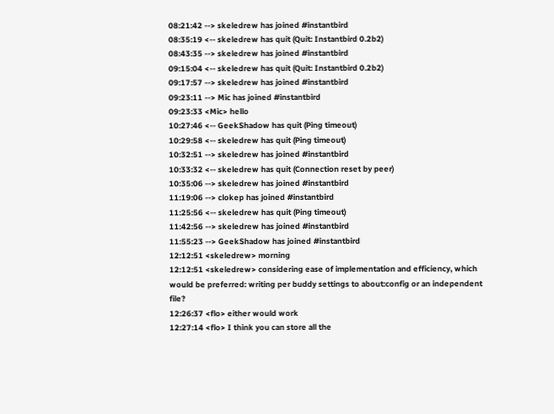08:21:42 --> skeledrew has joined #instantbird
08:35:19 <-- skeledrew has quit (Quit: Instantbird 0.2b2)
08:43:35 --> skeledrew has joined #instantbird
09:15:04 <-- skeledrew has quit (Quit: Instantbird 0.2b2)
09:17:57 --> skeledrew has joined #instantbird
09:23:11 --> Mic has joined #instantbird
09:23:33 <Mic> hello
10:27:46 <-- GeekShadow has quit (Ping timeout)
10:29:58 <-- skeledrew has quit (Ping timeout)
10:32:51 --> skeledrew has joined #instantbird
10:33:32 <-- skeledrew has quit (Connection reset by peer)
10:35:06 --> skeledrew has joined #instantbird
11:19:06 --> clokep has joined #instantbird
11:25:56 <-- skeledrew has quit (Ping timeout)
11:42:56 --> skeledrew has joined #instantbird
11:55:23 --> GeekShadow has joined #instantbird
12:12:51 <skeledrew> morning
12:12:51 <skeledrew> considering ease of implementation and efficiency, which would be preferred: writing per buddy settings to about:config or an independent file?
12:26:37 <flo> either would work
12:27:14 <flo> I think you can store all the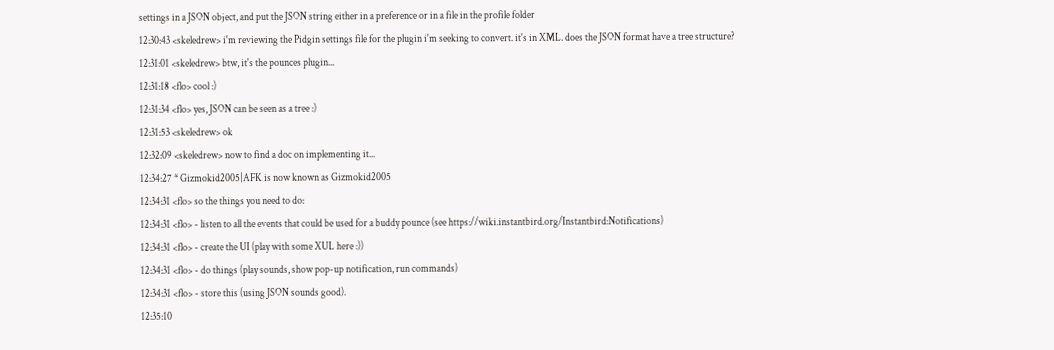settings in a JSON object, and put the JSON string either in a preference or in a file in the profile folder
12:30:43 <skeledrew> i'm reviewing the Pidgin settings file for the plugin i'm seeking to convert. it's in XML. does the JSON format have a tree structure?
12:31:01 <skeledrew> btw, it's the pounces plugin...
12:31:18 <flo> cool :)
12:31:34 <flo> yes, JSON can be seen as a tree :)
12:31:53 <skeledrew> ok
12:32:09 <skeledrew> now to find a doc on implementing it...
12:34:27 * Gizmokid2005|AFK is now known as Gizmokid2005
12:34:31 <flo> so the things you need to do:
12:34:31 <flo> - listen to all the events that could be used for a buddy pounce (see https://wiki.instantbird.org/Instantbird:Notifications)
12:34:31 <flo> - create the UI (play with some XUL here :))
12:34:31 <flo> - do things (play sounds, show pop-up notification, run commands)
12:34:31 <flo> - store this (using JSON sounds good).
12:35:10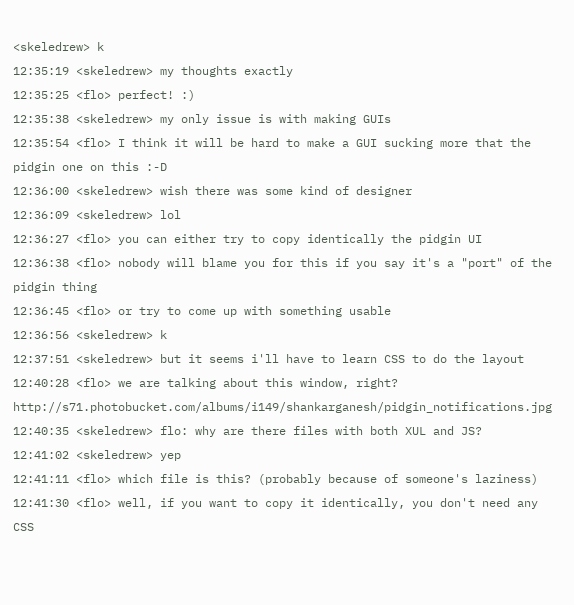<skeledrew> k
12:35:19 <skeledrew> my thoughts exactly
12:35:25 <flo> perfect! :)
12:35:38 <skeledrew> my only issue is with making GUIs
12:35:54 <flo> I think it will be hard to make a GUI sucking more that the pidgin one on this :-D
12:36:00 <skeledrew> wish there was some kind of designer
12:36:09 <skeledrew> lol
12:36:27 <flo> you can either try to copy identically the pidgin UI
12:36:38 <flo> nobody will blame you for this if you say it's a "port" of the pidgin thing
12:36:45 <flo> or try to come up with something usable
12:36:56 <skeledrew> k
12:37:51 <skeledrew> but it seems i'll have to learn CSS to do the layout
12:40:28 <flo> we are talking about this window, right? http://s71.photobucket.com/albums/i149/shankarganesh/pidgin_notifications.jpg
12:40:35 <skeledrew> flo: why are there files with both XUL and JS?
12:41:02 <skeledrew> yep
12:41:11 <flo> which file is this? (probably because of someone's laziness)
12:41:30 <flo> well, if you want to copy it identically, you don't need any CSS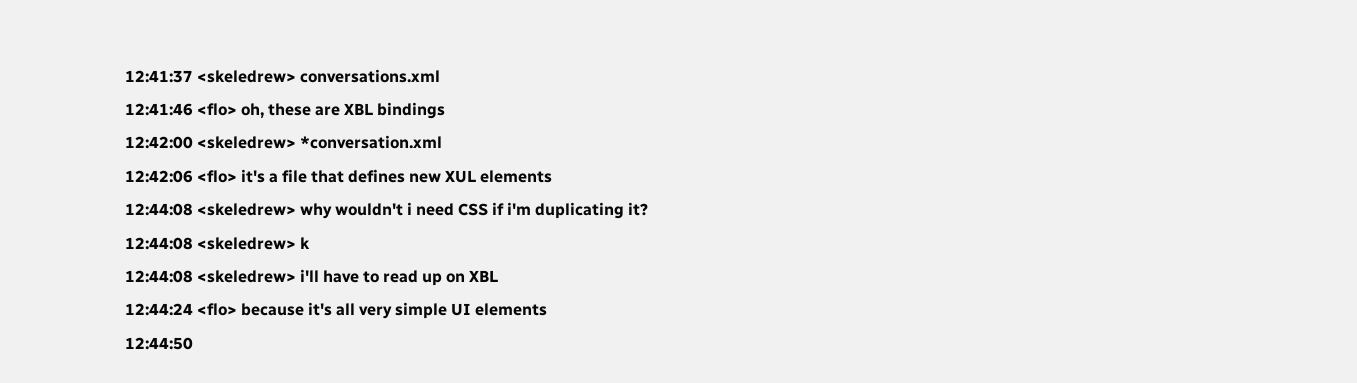12:41:37 <skeledrew> conversations.xml
12:41:46 <flo> oh, these are XBL bindings
12:42:00 <skeledrew> *conversation.xml
12:42:06 <flo> it's a file that defines new XUL elements
12:44:08 <skeledrew> why wouldn't i need CSS if i'm duplicating it?
12:44:08 <skeledrew> k
12:44:08 <skeledrew> i'll have to read up on XBL
12:44:24 <flo> because it's all very simple UI elements
12:44:50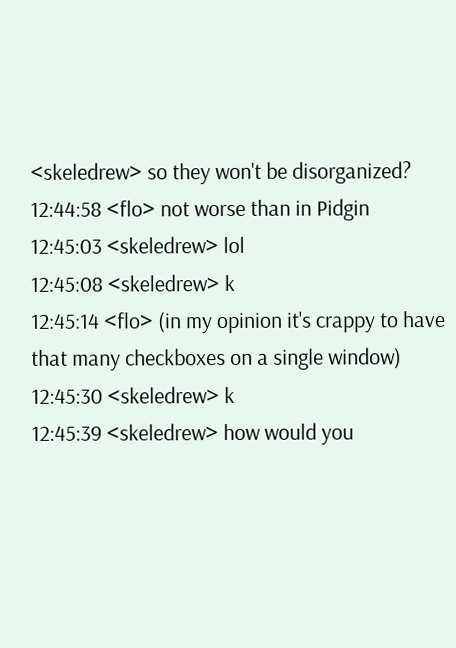<skeledrew> so they won't be disorganized?
12:44:58 <flo> not worse than in Pidgin
12:45:03 <skeledrew> lol
12:45:08 <skeledrew> k
12:45:14 <flo> (in my opinion it's crappy to have that many checkboxes on a single window)
12:45:30 <skeledrew> k
12:45:39 <skeledrew> how would you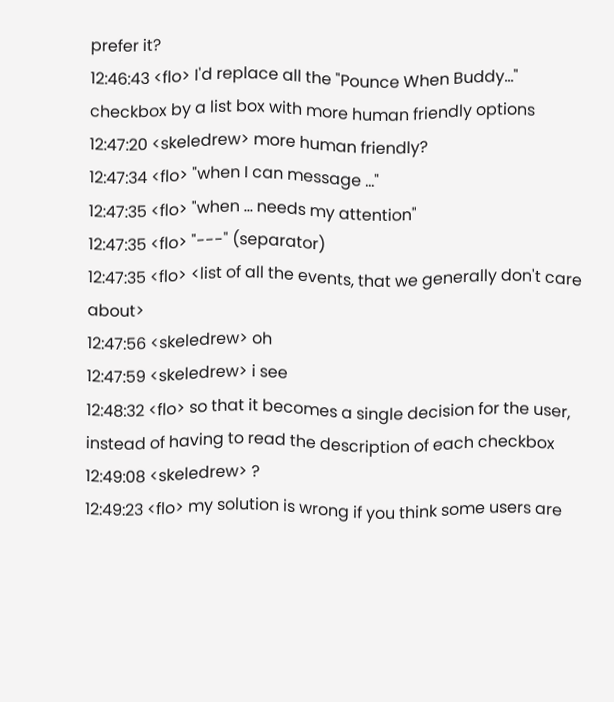prefer it?
12:46:43 <flo> I'd replace all the "Pounce When Buddy..." checkbox by a list box with more human friendly options
12:47:20 <skeledrew> more human friendly?
12:47:34 <flo> "when I can message ..."
12:47:35 <flo> "when ... needs my attention"
12:47:35 <flo> "---" (separator)
12:47:35 <flo> <list of all the events, that we generally don't care about>
12:47:56 <skeledrew> oh
12:47:59 <skeledrew> i see
12:48:32 <flo> so that it becomes a single decision for the user, instead of having to read the description of each checkbox
12:49:08 <skeledrew> ?
12:49:23 <flo> my solution is wrong if you think some users are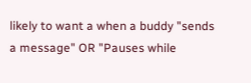likely to want a when a buddy "sends a message" OR "Pauses while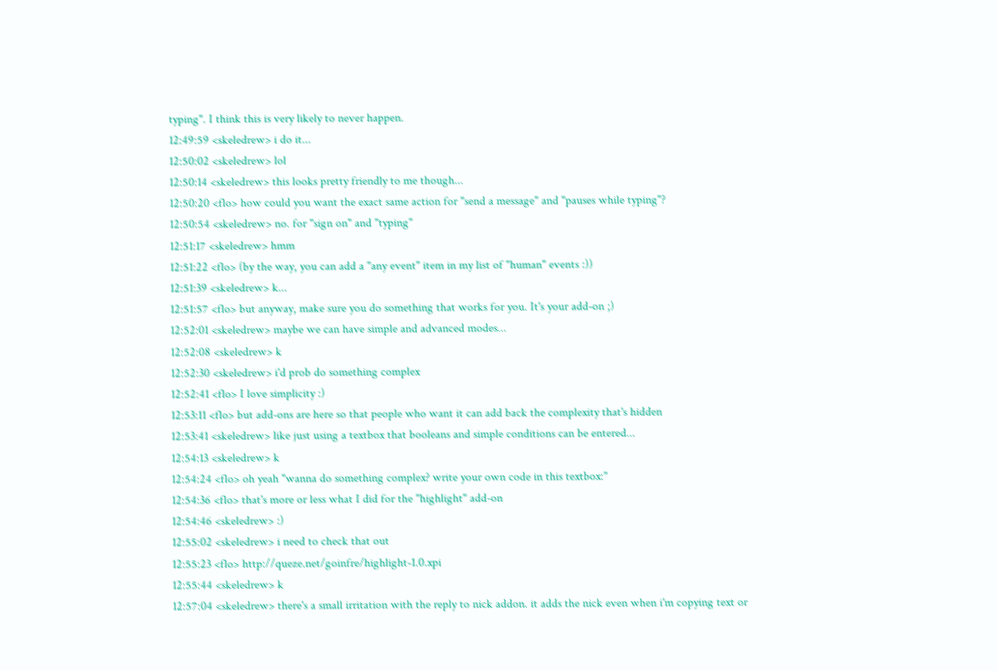typing". I think this is very likely to never happen.
12:49:59 <skeledrew> i do it...
12:50:02 <skeledrew> lol
12:50:14 <skeledrew> this looks pretty friendly to me though...
12:50:20 <flo> how could you want the exact same action for "send a message" and "pauses while typing"?
12:50:54 <skeledrew> no. for "sign on" and "typing"
12:51:17 <skeledrew> hmm
12:51:22 <flo> (by the way, you can add a "any event" item in my list of "human" events :))
12:51:39 <skeledrew> k...
12:51:57 <flo> but anyway, make sure you do something that works for you. It's your add-on ;)
12:52:01 <skeledrew> maybe we can have simple and advanced modes...
12:52:08 <skeledrew> k
12:52:30 <skeledrew> i'd prob do something complex
12:52:41 <flo> I love simplicity :)
12:53:11 <flo> but add-ons are here so that people who want it can add back the complexity that's hidden
12:53:41 <skeledrew> like just using a textbox that booleans and simple conditions can be entered...
12:54:13 <skeledrew> k
12:54:24 <flo> oh yeah "wanna do something complex? write your own code in this textbox:"
12:54:36 <flo> that's more or less what I did for the "highlight" add-on
12:54:46 <skeledrew> :)
12:55:02 <skeledrew> i need to check that out
12:55:23 <flo> http://queze.net/goinfre/highlight-1.0.xpi
12:55:44 <skeledrew> k
12:57:04 <skeledrew> there's a small irritation with the reply to nick addon. it adds the nick even when i'm copying text or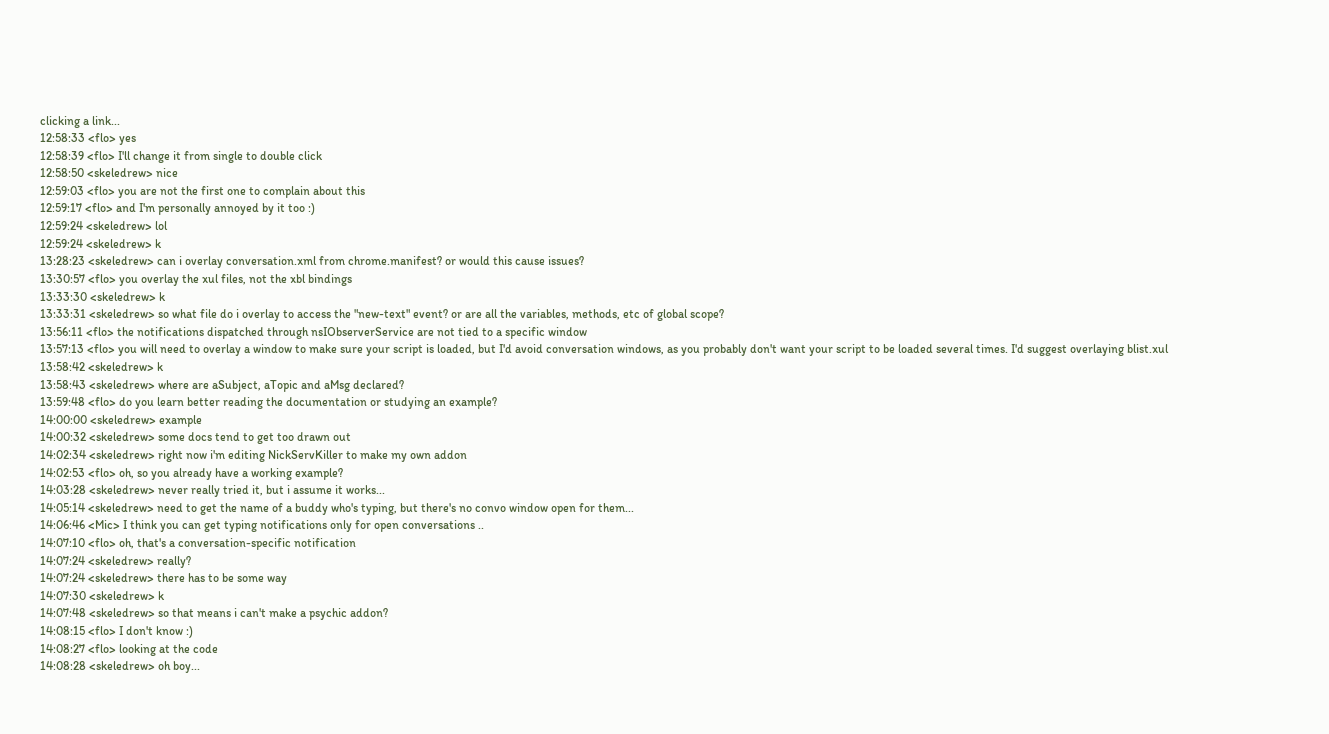clicking a link...
12:58:33 <flo> yes
12:58:39 <flo> I'll change it from single to double click
12:58:50 <skeledrew> nice
12:59:03 <flo> you are not the first one to complain about this
12:59:17 <flo> and I'm personally annoyed by it too :)
12:59:24 <skeledrew> lol
12:59:24 <skeledrew> k
13:28:23 <skeledrew> can i overlay conversation.xml from chrome.manifest? or would this cause issues?
13:30:57 <flo> you overlay the xul files, not the xbl bindings
13:33:30 <skeledrew> k
13:33:31 <skeledrew> so what file do i overlay to access the "new-text" event? or are all the variables, methods, etc of global scope?
13:56:11 <flo> the notifications dispatched through nsIObserverService are not tied to a specific window
13:57:13 <flo> you will need to overlay a window to make sure your script is loaded, but I'd avoid conversation windows, as you probably don't want your script to be loaded several times. I'd suggest overlaying blist.xul
13:58:42 <skeledrew> k
13:58:43 <skeledrew> where are aSubject, aTopic and aMsg declared?
13:59:48 <flo> do you learn better reading the documentation or studying an example?
14:00:00 <skeledrew> example
14:00:32 <skeledrew> some docs tend to get too drawn out
14:02:34 <skeledrew> right now i'm editing NickServKiller to make my own addon
14:02:53 <flo> oh, so you already have a working example?
14:03:28 <skeledrew> never really tried it, but i assume it works...
14:05:14 <skeledrew> need to get the name of a buddy who's typing, but there's no convo window open for them...
14:06:46 <Mic> I think you can get typing notifications only for open conversations ..
14:07:10 <flo> oh, that's a conversation-specific notification
14:07:24 <skeledrew> really?
14:07:24 <skeledrew> there has to be some way
14:07:30 <skeledrew> k
14:07:48 <skeledrew> so that means i can't make a psychic addon?
14:08:15 <flo> I don't know :)
14:08:27 <flo> looking at the code
14:08:28 <skeledrew> oh boy...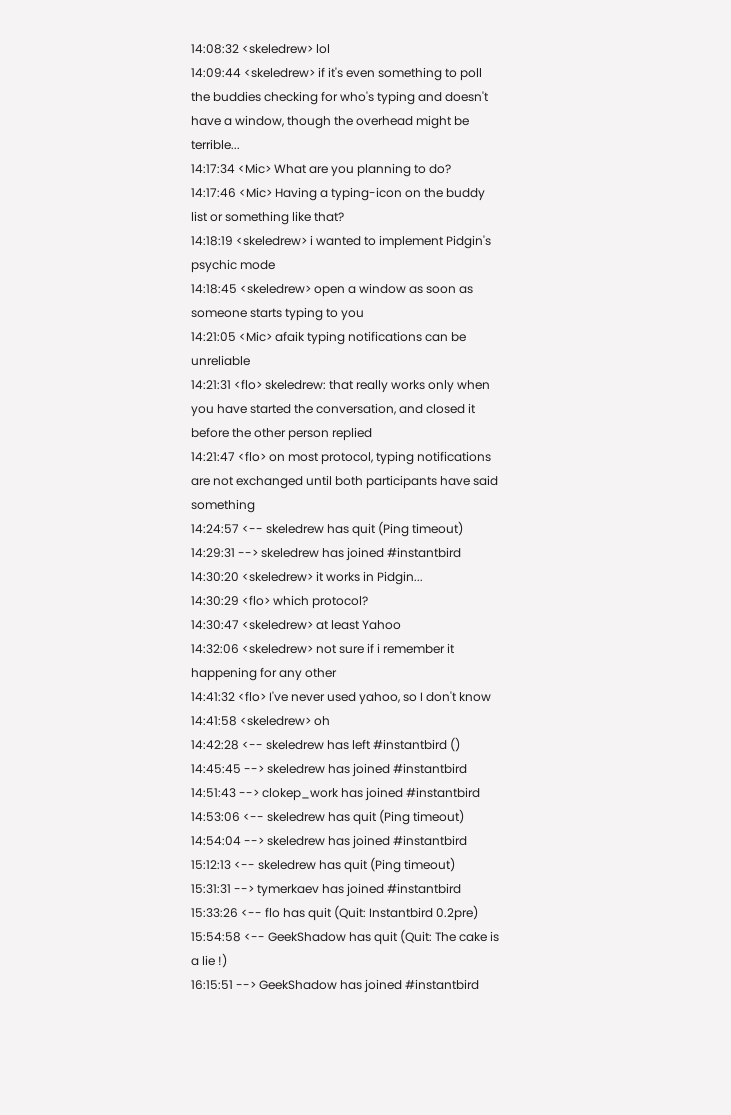14:08:32 <skeledrew> lol
14:09:44 <skeledrew> if it's even something to poll the buddies checking for who's typing and doesn't have a window, though the overhead might be terrible...
14:17:34 <Mic> What are you planning to do?
14:17:46 <Mic> Having a typing-icon on the buddy list or something like that?
14:18:19 <skeledrew> i wanted to implement Pidgin's psychic mode
14:18:45 <skeledrew> open a window as soon as someone starts typing to you
14:21:05 <Mic> afaik typing notifications can be unreliable
14:21:31 <flo> skeledrew: that really works only when you have started the conversation, and closed it before the other person replied
14:21:47 <flo> on most protocol, typing notifications are not exchanged until both participants have said something
14:24:57 <-- skeledrew has quit (Ping timeout)
14:29:31 --> skeledrew has joined #instantbird
14:30:20 <skeledrew> it works in Pidgin...
14:30:29 <flo> which protocol?
14:30:47 <skeledrew> at least Yahoo
14:32:06 <skeledrew> not sure if i remember it happening for any other
14:41:32 <flo> I've never used yahoo, so I don't know
14:41:58 <skeledrew> oh
14:42:28 <-- skeledrew has left #instantbird ()
14:45:45 --> skeledrew has joined #instantbird
14:51:43 --> clokep_work has joined #instantbird
14:53:06 <-- skeledrew has quit (Ping timeout)
14:54:04 --> skeledrew has joined #instantbird
15:12:13 <-- skeledrew has quit (Ping timeout)
15:31:31 --> tymerkaev has joined #instantbird
15:33:26 <-- flo has quit (Quit: Instantbird 0.2pre)
15:54:58 <-- GeekShadow has quit (Quit: The cake is a lie !)
16:15:51 --> GeekShadow has joined #instantbird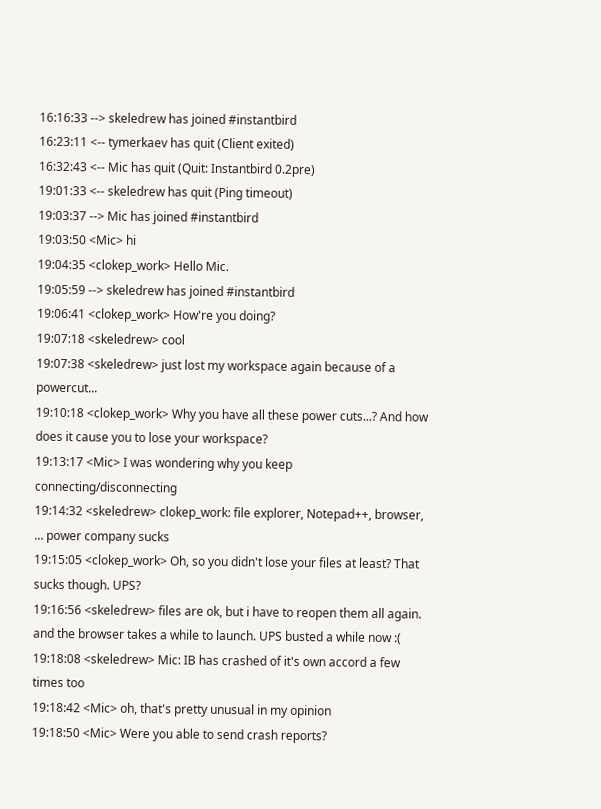16:16:33 --> skeledrew has joined #instantbird
16:23:11 <-- tymerkaev has quit (Client exited)
16:32:43 <-- Mic has quit (Quit: Instantbird 0.2pre)
19:01:33 <-- skeledrew has quit (Ping timeout)
19:03:37 --> Mic has joined #instantbird
19:03:50 <Mic> hi
19:04:35 <clokep_work> Hello Mic.
19:05:59 --> skeledrew has joined #instantbird
19:06:41 <clokep_work> How're you doing?
19:07:18 <skeledrew> cool
19:07:38 <skeledrew> just lost my workspace again because of a powercut...
19:10:18 <clokep_work> Why you have all these power cuts...? And how does it cause you to lose your workspace?
19:13:17 <Mic> I was wondering why you keep connecting/disconnecting
19:14:32 <skeledrew> clokep_work: file explorer, Notepad++, browser, ... power company sucks
19:15:05 <clokep_work> Oh, so you didn't lose your files at least? That sucks though. UPS?
19:16:56 <skeledrew> files are ok, but i have to reopen them all again. and the browser takes a while to launch. UPS busted a while now :(
19:18:08 <skeledrew> Mic: IB has crashed of it's own accord a few times too
19:18:42 <Mic> oh, that's pretty unusual in my opinion
19:18:50 <Mic> Were you able to send crash reports?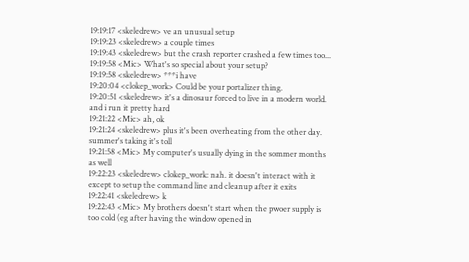19:19:17 <skeledrew> ve an unusual setup
19:19:23 <skeledrew> a couple times
19:19:43 <skeledrew> but the crash reporter crashed a few times too...
19:19:58 <Mic> What's so special about your setup?
19:19:58 <skeledrew> ***i have
19:20:04 <clokep_work> Could be your portalizer thing.
19:20:51 <skeledrew> it's a dinosaur forced to live in a modern world. and i run it pretty hard
19:21:22 <Mic> ah, ok
19:21:24 <skeledrew> plus it's been overheating from the other day. summer's taking it's toll
19:21:58 <Mic> My computer's usually dying in the sommer months as well
19:22:23 <skeledrew> clokep_work: nah. it doesn't interact with it except to setup the command line and cleanup after it exits
19:22:41 <skeledrew> k
19:22:43 <Mic> My brothers doesn't start when the pwoer supply is too cold (eg after having the window opened in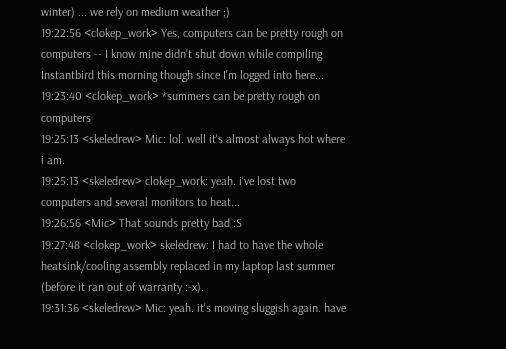winter) ... we rely on medium weather ;)
19:22:56 <clokep_work> Yes, computers can be pretty rough on computers -- I know mine didn't shut down while compiling Instantbird this morning though since I'm logged into here...
19:23:40 <clokep_work> *summers can be pretty rough on computers
19:25:13 <skeledrew> Mic: lol. well it's almost always hot where i am.
19:25:13 <skeledrew> clokep_work: yeah. i've lost two computers and several monitors to heat...
19:26:56 <Mic> That sounds pretty bad :S
19:27:48 <clokep_work> skeledrew: I had to have the whole heatsink/cooling assembly replaced in my laptop last summer (before it ran out of warranty :-x).
19:31:36 <skeledrew> Mic: yeah. it's moving sluggish again. have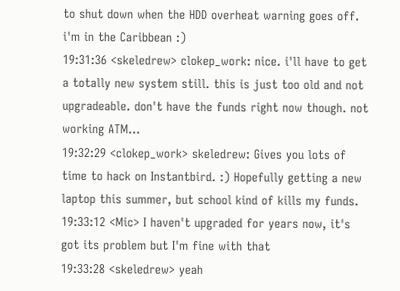to shut down when the HDD overheat warning goes off. i'm in the Caribbean :)
19:31:36 <skeledrew> clokep_work: nice. i'll have to get a totally new system still. this is just too old and not upgradeable. don't have the funds right now though. not working ATM...
19:32:29 <clokep_work> skeledrew: Gives you lots of time to hack on Instantbird. :) Hopefully getting a new laptop this summer, but school kind of kills my funds.
19:33:12 <Mic> I haven't upgraded for years now, it's got its problem but I'm fine with that
19:33:28 <skeledrew> yeah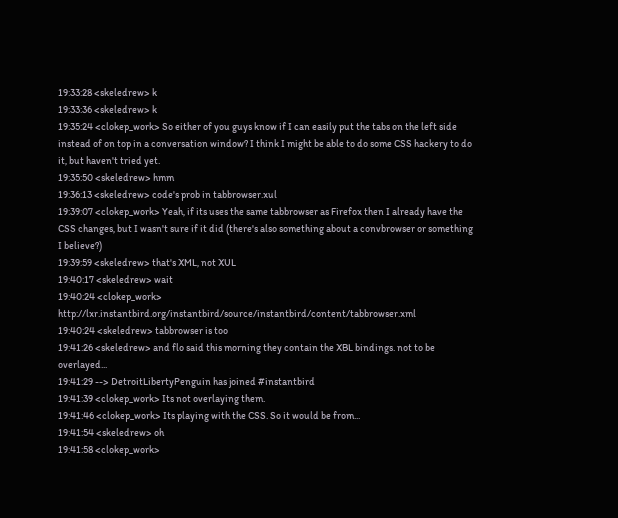19:33:28 <skeledrew> k
19:33:36 <skeledrew> k
19:35:24 <clokep_work> So either of you guys know if I can easily put the tabs on the left side instead of on top in a conversation window? I think I might be able to do some CSS hackery to do it, but haven't tried yet.
19:35:50 <skeledrew> hmm
19:36:13 <skeledrew> code's prob in tabbrowser.xul
19:39:07 <clokep_work> Yeah, if its uses the same tabbrowser as Firefox then I already have the CSS changes, but I wasn't sure if it did (there's also something about a convbrowser or something I believe?)
19:39:59 <skeledrew> that's XML, not XUL
19:40:17 <skeledrew> wait
19:40:24 <clokep_work> http://lxr.instantbird.org/instantbird/source/instantbird/content/tabbrowser.xml
19:40:24 <skeledrew> tabbrowser is too
19:41:26 <skeledrew> and flo said this morning they contain the XBL bindings. not to be overlayed...
19:41:29 --> DetroitLibertyPenguin has joined #instantbird
19:41:39 <clokep_work> Its not overlaying them.
19:41:46 <clokep_work> Its playing with the CSS. So it would be from...
19:41:54 <skeledrew> oh
19:41:58 <clokep_work>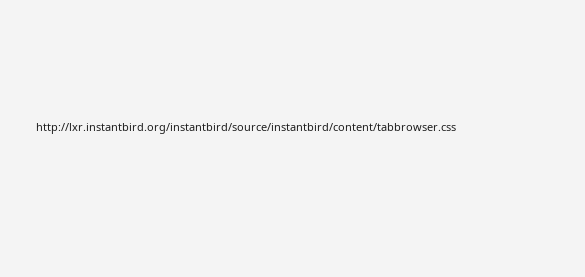http://lxr.instantbird.org/instantbird/source/instantbird/content/tabbrowser.css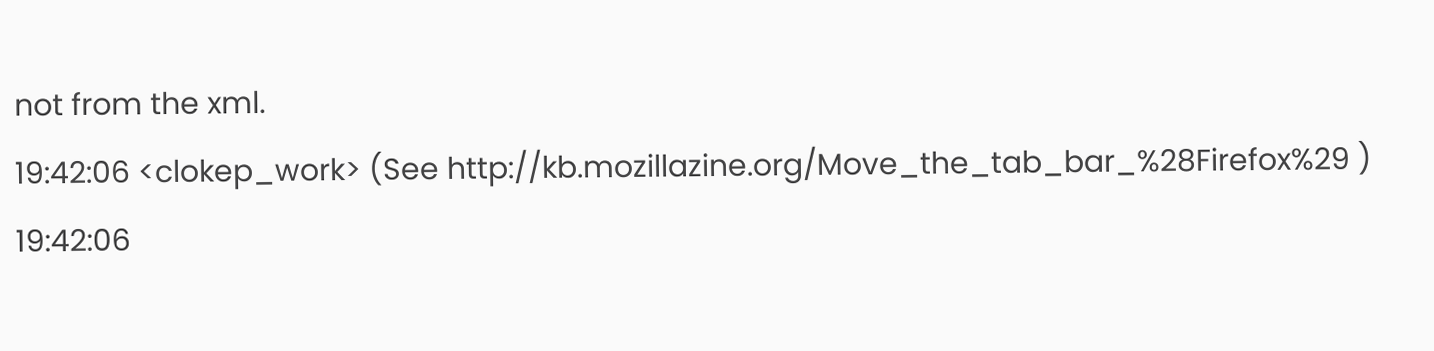not from the xml.
19:42:06 <clokep_work> (See http://kb.mozillazine.org/Move_the_tab_bar_%28Firefox%29 )
19:42:06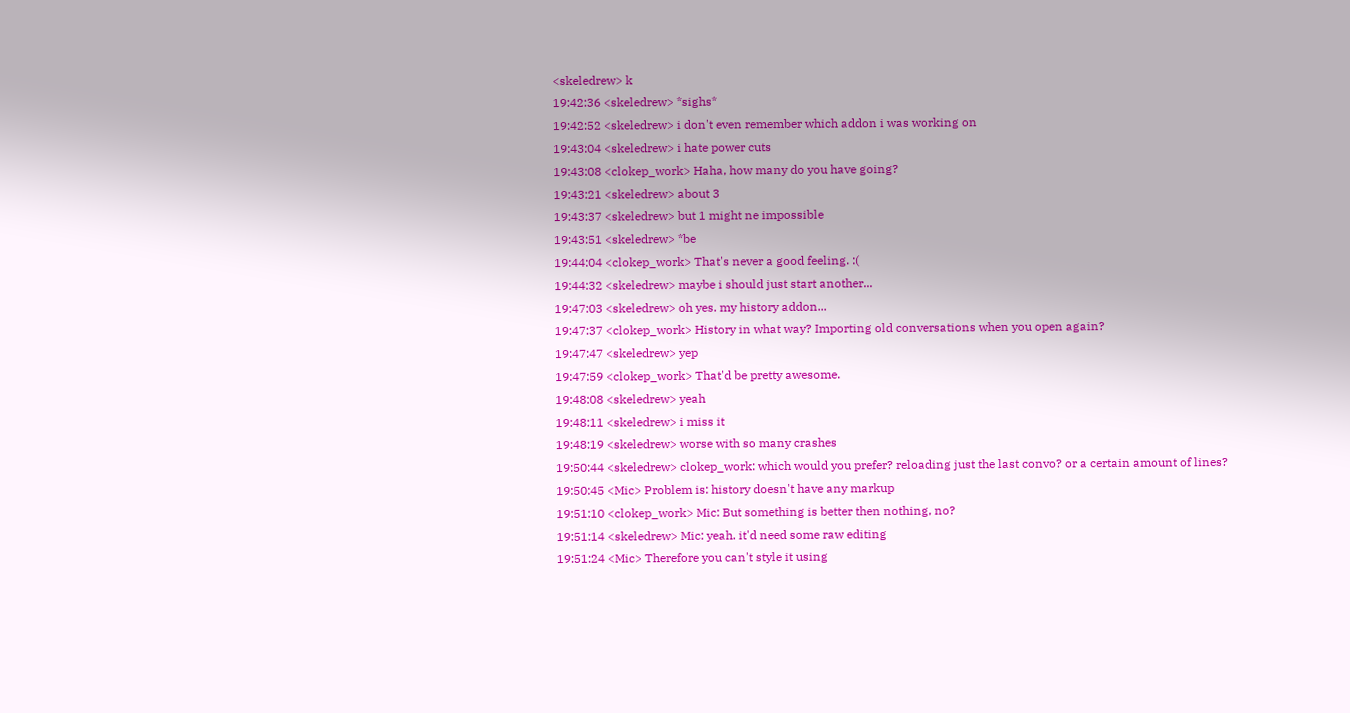<skeledrew> k
19:42:36 <skeledrew> *sighs*
19:42:52 <skeledrew> i don't even remember which addon i was working on
19:43:04 <skeledrew> i hate power cuts
19:43:08 <clokep_work> Haha, how many do you have going?
19:43:21 <skeledrew> about 3
19:43:37 <skeledrew> but 1 might ne impossible
19:43:51 <skeledrew> *be
19:44:04 <clokep_work> That's never a good feeling. :(
19:44:32 <skeledrew> maybe i should just start another...
19:47:03 <skeledrew> oh yes. my history addon...
19:47:37 <clokep_work> History in what way? Importing old conversations when you open again?
19:47:47 <skeledrew> yep
19:47:59 <clokep_work> That'd be pretty awesome.
19:48:08 <skeledrew> yeah
19:48:11 <skeledrew> i miss it
19:48:19 <skeledrew> worse with so many crashes
19:50:44 <skeledrew> clokep_work: which would you prefer? reloading just the last convo? or a certain amount of lines?
19:50:45 <Mic> Problem is: history doesn't have any markup
19:51:10 <clokep_work> Mic: But something is better then nothing, no?
19:51:14 <skeledrew> Mic: yeah. it'd need some raw editing
19:51:24 <Mic> Therefore you can't style it using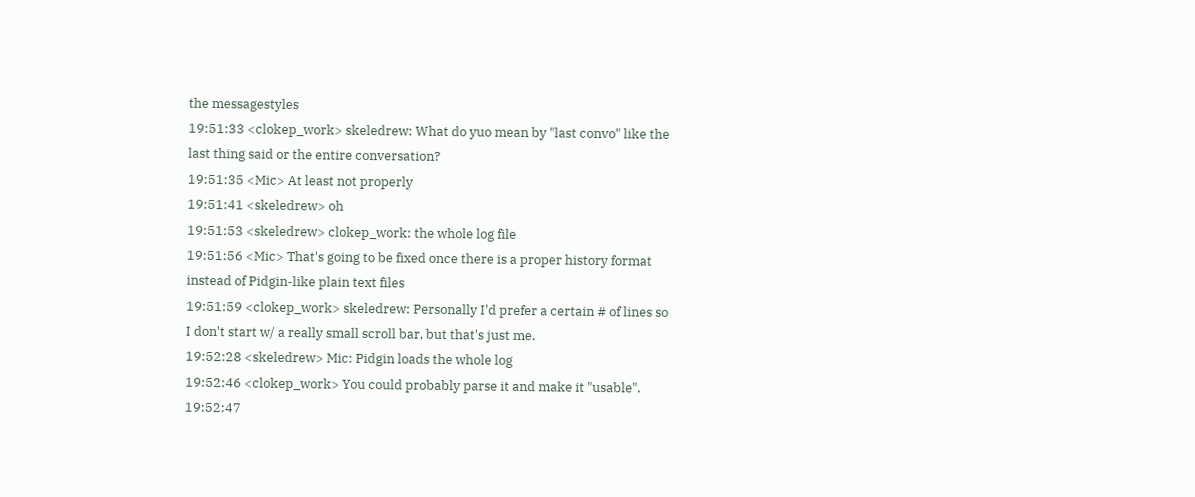the messagestyles
19:51:33 <clokep_work> skeledrew: What do yuo mean by "last convo" like the last thing said or the entire conversation?
19:51:35 <Mic> At least not properly
19:51:41 <skeledrew> oh
19:51:53 <skeledrew> clokep_work: the whole log file
19:51:56 <Mic> That's going to be fixed once there is a proper history format instead of Pidgin-like plain text files
19:51:59 <clokep_work> skeledrew: Personally I'd prefer a certain # of lines so I don't start w/ a really small scroll bar, but that's just me.
19:52:28 <skeledrew> Mic: Pidgin loads the whole log
19:52:46 <clokep_work> You could probably parse it and make it "usable".
19:52:47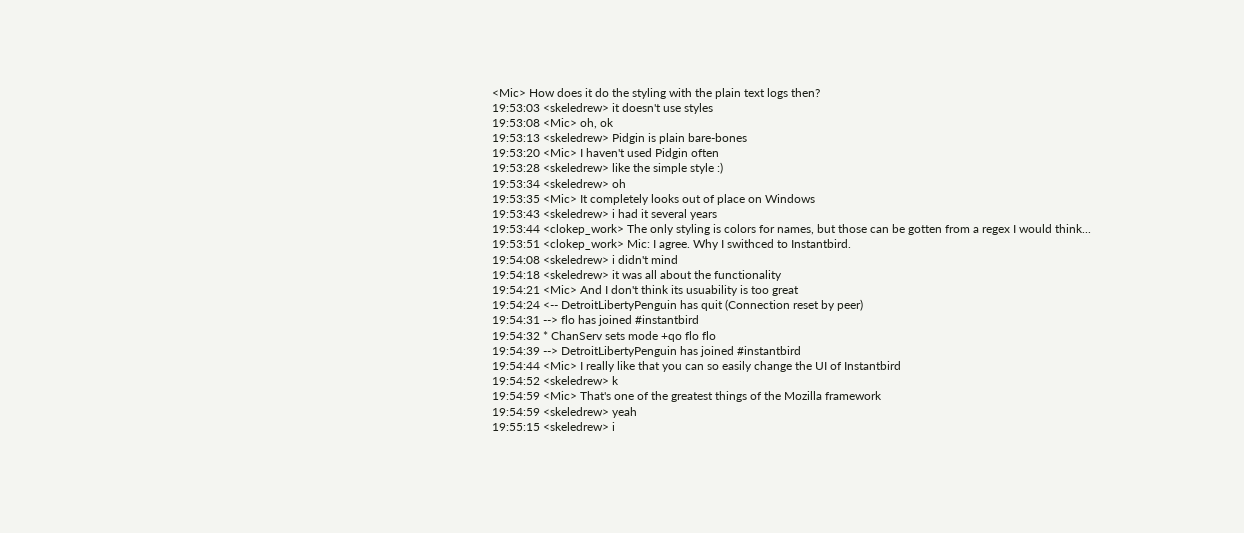<Mic> How does it do the styling with the plain text logs then?
19:53:03 <skeledrew> it doesn't use styles
19:53:08 <Mic> oh, ok
19:53:13 <skeledrew> Pidgin is plain bare-bones
19:53:20 <Mic> I haven't used Pidgin often
19:53:28 <skeledrew> like the simple style :)
19:53:34 <skeledrew> oh
19:53:35 <Mic> It completely looks out of place on Windows
19:53:43 <skeledrew> i had it several years
19:53:44 <clokep_work> The only styling is colors for names, but those can be gotten from a regex I would think...
19:53:51 <clokep_work> Mic: I agree. Why I swithced to Instantbird.
19:54:08 <skeledrew> i didn't mind
19:54:18 <skeledrew> it was all about the functionality
19:54:21 <Mic> And I don't think its usuability is too great
19:54:24 <-- DetroitLibertyPenguin has quit (Connection reset by peer)
19:54:31 --> flo has joined #instantbird
19:54:32 * ChanServ sets mode +qo flo flo
19:54:39 --> DetroitLibertyPenguin has joined #instantbird
19:54:44 <Mic> I really like that you can so easily change the UI of Instantbird
19:54:52 <skeledrew> k
19:54:59 <Mic> That's one of the greatest things of the Mozilla framework
19:54:59 <skeledrew> yeah
19:55:15 <skeledrew> i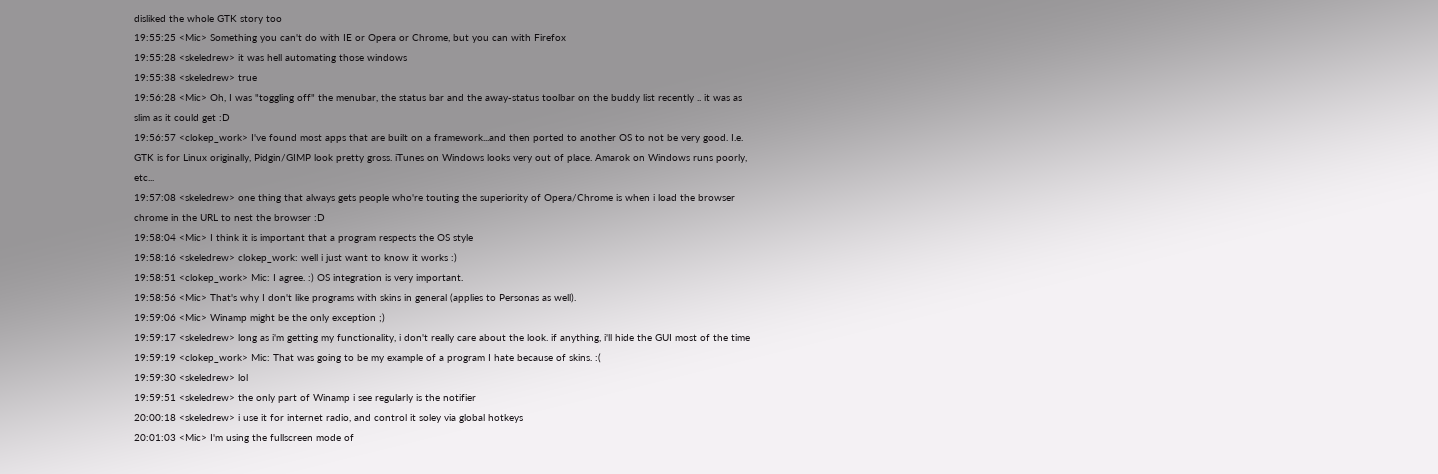disliked the whole GTK story too
19:55:25 <Mic> Something you can't do with IE or Opera or Chrome, but you can with Firefox
19:55:28 <skeledrew> it was hell automating those windows
19:55:38 <skeledrew> true
19:56:28 <Mic> Oh, I was "toggling off" the menubar, the status bar and the away-status toolbar on the buddy list recently .. it was as slim as it could get :D
19:56:57 <clokep_work> I've found most apps that are built on a framework...and then ported to another OS to not be very good. I.e. GTK is for Linux originally, Pidgin/GIMP look pretty gross. iTunes on Windows looks very out of place. Amarok on Windows runs poorly, etc...
19:57:08 <skeledrew> one thing that always gets people who're touting the superiority of Opera/Chrome is when i load the browser chrome in the URL to nest the browser :D
19:58:04 <Mic> I think it is important that a program respects the OS style
19:58:16 <skeledrew> clokep_work: well i just want to know it works :)
19:58:51 <clokep_work> Mic: I agree. :) OS integration is very important.
19:58:56 <Mic> That's why I don't like programs with skins in general (applies to Personas as well).
19:59:06 <Mic> Winamp might be the only exception ;)
19:59:17 <skeledrew> long as i'm getting my functionality, i don't really care about the look. if anything, i'll hide the GUI most of the time
19:59:19 <clokep_work> Mic: That was going to be my example of a program I hate because of skins. :(
19:59:30 <skeledrew> lol
19:59:51 <skeledrew> the only part of Winamp i see regularly is the notifier
20:00:18 <skeledrew> i use it for internet radio, and control it soley via global hotkeys
20:01:03 <Mic> I'm using the fullscreen mode of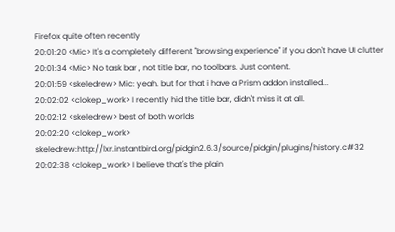Firefox quite often recently
20:01:20 <Mic> It's a completely different "browsing experience" if you don't have UI clutter
20:01:34 <Mic> No task bar , not title bar, no toolbars. Just content.
20:01:59 <skeledrew> Mic: yeah. but for that i have a Prism addon installed...
20:02:02 <clokep_work> I recently hid the title bar, didn't miss it at all.
20:02:12 <skeledrew> best of both worlds
20:02:20 <clokep_work> skeledrew:http://lxr.instantbird.org/pidgin2.6.3/source/pidgin/plugins/history.c#32
20:02:38 <clokep_work> I believe that's the plain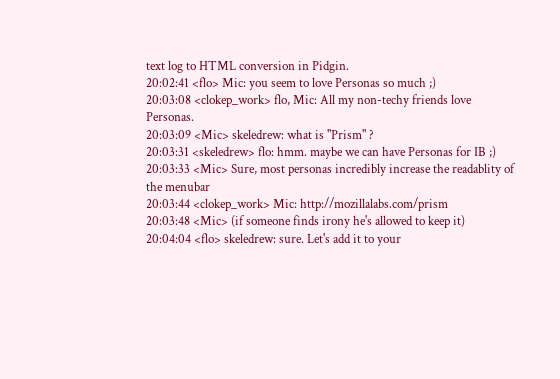text log to HTML conversion in Pidgin.
20:02:41 <flo> Mic: you seem to love Personas so much ;)
20:03:08 <clokep_work> flo, Mic: All my non-techy friends love Personas.
20:03:09 <Mic> skeledrew: what is "Prism" ?
20:03:31 <skeledrew> flo: hmm. maybe we can have Personas for IB ;)
20:03:33 <Mic> Sure, most personas incredibly increase the readablity of the menubar
20:03:44 <clokep_work> Mic: http://mozillalabs.com/prism
20:03:48 <Mic> (if someone finds irony he's allowed to keep it)
20:04:04 <flo> skeledrew: sure. Let's add it to your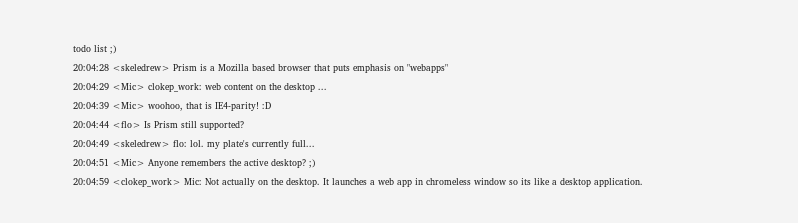todo list ;)
20:04:28 <skeledrew> Prism is a Mozilla based browser that puts emphasis on "webapps"
20:04:29 <Mic> clokep_work: web content on the desktop ...
20:04:39 <Mic> woohoo, that is IE4-parity! :D
20:04:44 <flo> Is Prism still supported?
20:04:49 <skeledrew> flo: lol. my plate's currently full...
20:04:51 <Mic> Anyone remembers the active desktop? ;)
20:04:59 <clokep_work> Mic: Not actually on the desktop. It launches a web app in chromeless window so its like a desktop application.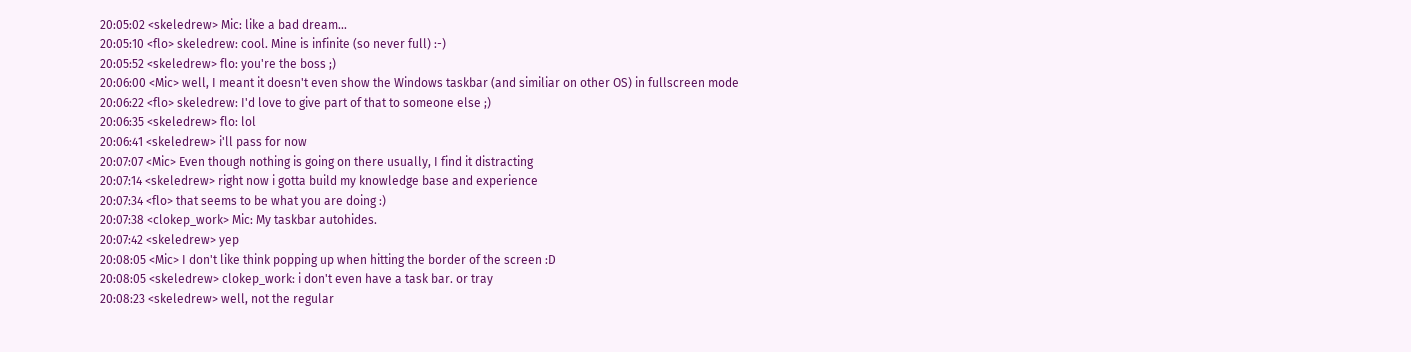20:05:02 <skeledrew> Mic: like a bad dream...
20:05:10 <flo> skeledrew: cool. Mine is infinite (so never full) :-)
20:05:52 <skeledrew> flo: you're the boss ;)
20:06:00 <Mic> well, I meant it doesn't even show the Windows taskbar (and similiar on other OS) in fullscreen mode
20:06:22 <flo> skeledrew: I'd love to give part of that to someone else ;)
20:06:35 <skeledrew> flo: lol
20:06:41 <skeledrew> i'll pass for now
20:07:07 <Mic> Even though nothing is going on there usually, I find it distracting
20:07:14 <skeledrew> right now i gotta build my knowledge base and experience
20:07:34 <flo> that seems to be what you are doing :)
20:07:38 <clokep_work> Mic: My taskbar autohides.
20:07:42 <skeledrew> yep
20:08:05 <Mic> I don't like think popping up when hitting the border of the screen :D
20:08:05 <skeledrew> clokep_work: i don't even have a task bar. or tray
20:08:23 <skeledrew> well, not the regular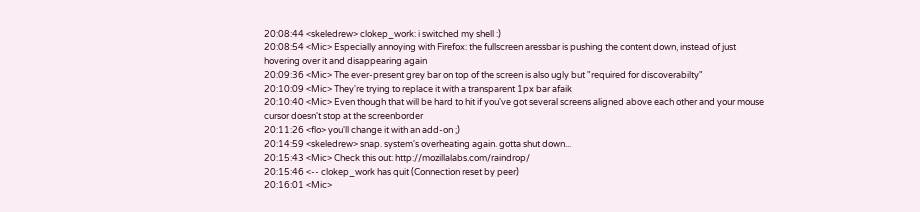20:08:44 <skeledrew> clokep_work: i switched my shell :)
20:08:54 <Mic> Especially annoying with Firefox: the fullscreen aressbar is pushing the content down, instead of just hovering over it and disappearing again
20:09:36 <Mic> The ever-present grey bar on top of the screen is also ugly but "required for discoverabilty"
20:10:09 <Mic> They're trying to replace it with a transparent 1px bar afaik
20:10:40 <Mic> Even though that will be hard to hit if you've got several screens aligned above each other and your mouse cursor doesn't stop at the screenborder
20:11:26 <flo> you'll change it with an add-on ;)
20:14:59 <skeledrew> snap. system's overheating again. gotta shut down...
20:15:43 <Mic> Check this out: http://mozillalabs.com/raindrop/
20:15:46 <-- clokep_work has quit (Connection reset by peer)
20:16:01 <Mic>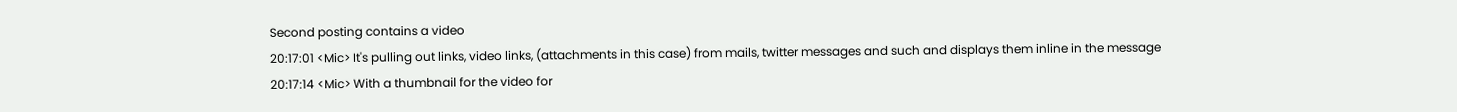Second posting contains a video
20:17:01 <Mic> It's pulling out links, video links, (attachments in this case) from mails, twitter messages and such and displays them inline in the message
20:17:14 <Mic> With a thumbnail for the video for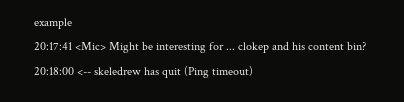example
20:17:41 <Mic> Might be interesting for ... clokep and his content bin?
20:18:00 <-- skeledrew has quit (Ping timeout)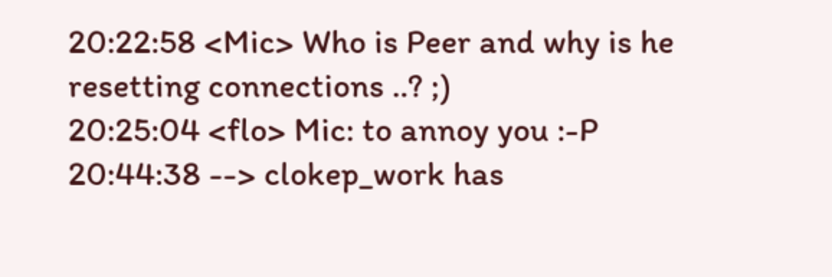20:22:58 <Mic> Who is Peer and why is he resetting connections ..? ;)
20:25:04 <flo> Mic: to annoy you :-P
20:44:38 --> clokep_work has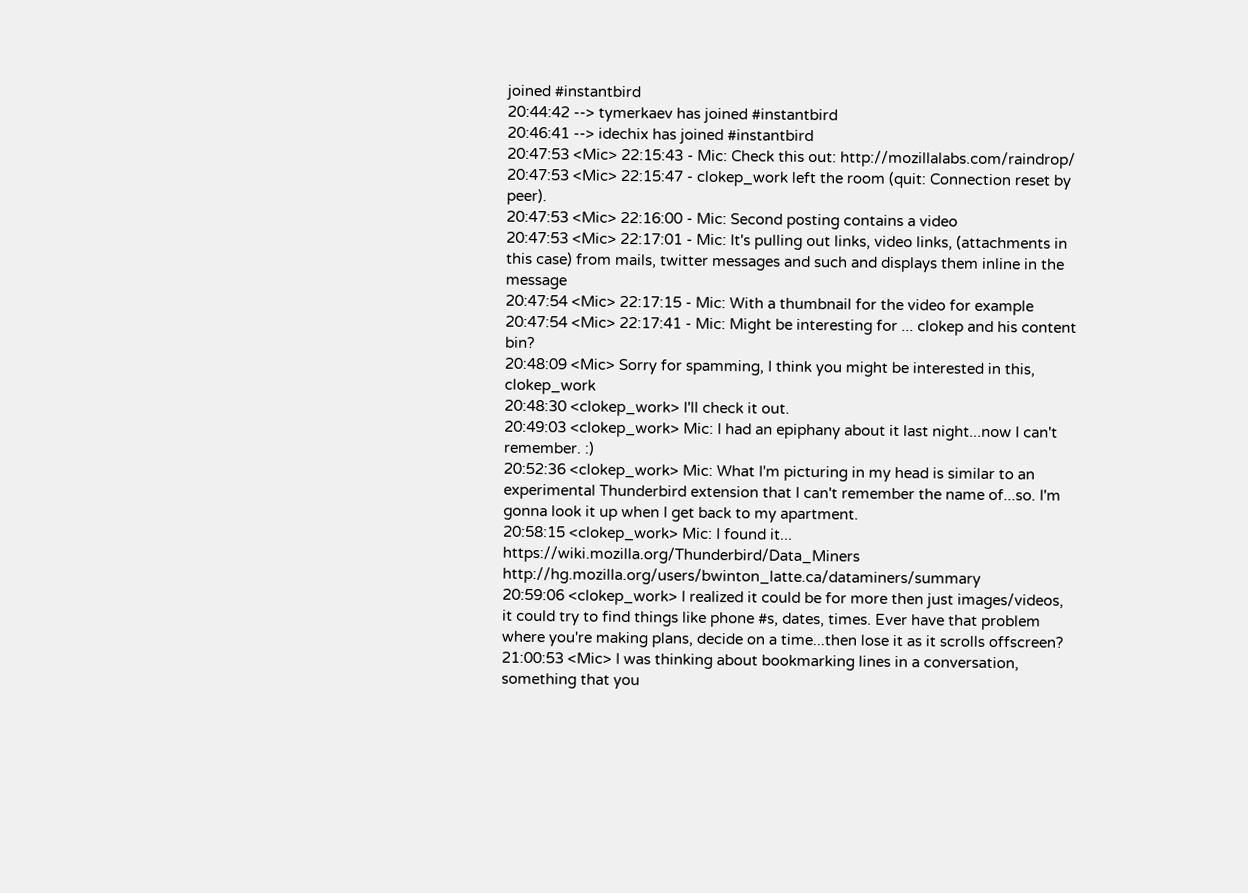joined #instantbird
20:44:42 --> tymerkaev has joined #instantbird
20:46:41 --> idechix has joined #instantbird
20:47:53 <Mic> 22:15:43 - Mic: Check this out: http://mozillalabs.com/raindrop/
20:47:53 <Mic> 22:15:47 - clokep_work left the room (quit: Connection reset by peer).
20:47:53 <Mic> 22:16:00 - Mic: Second posting contains a video
20:47:53 <Mic> 22:17:01 - Mic: It's pulling out links, video links, (attachments in this case) from mails, twitter messages and such and displays them inline in the message
20:47:54 <Mic> 22:17:15 - Mic: With a thumbnail for the video for example
20:47:54 <Mic> 22:17:41 - Mic: Might be interesting for ... clokep and his content bin?
20:48:09 <Mic> Sorry for spamming, I think you might be interested in this, clokep_work
20:48:30 <clokep_work> I'll check it out.
20:49:03 <clokep_work> Mic: I had an epiphany about it last night...now I can't remember. :)
20:52:36 <clokep_work> Mic: What I'm picturing in my head is similar to an experimental Thunderbird extension that I can't remember the name of...so. I'm gonna look it up when I get back to my apartment.
20:58:15 <clokep_work> Mic: I found it... https://wiki.mozilla.org/Thunderbird/Data_Miners http://hg.mozilla.org/users/bwinton_latte.ca/dataminers/summary
20:59:06 <clokep_work> I realized it could be for more then just images/videos, it could try to find things like phone #s, dates, times. Ever have that problem where you're making plans, decide on a time...then lose it as it scrolls offscreen?
21:00:53 <Mic> I was thinking about bookmarking lines in a conversation, something that you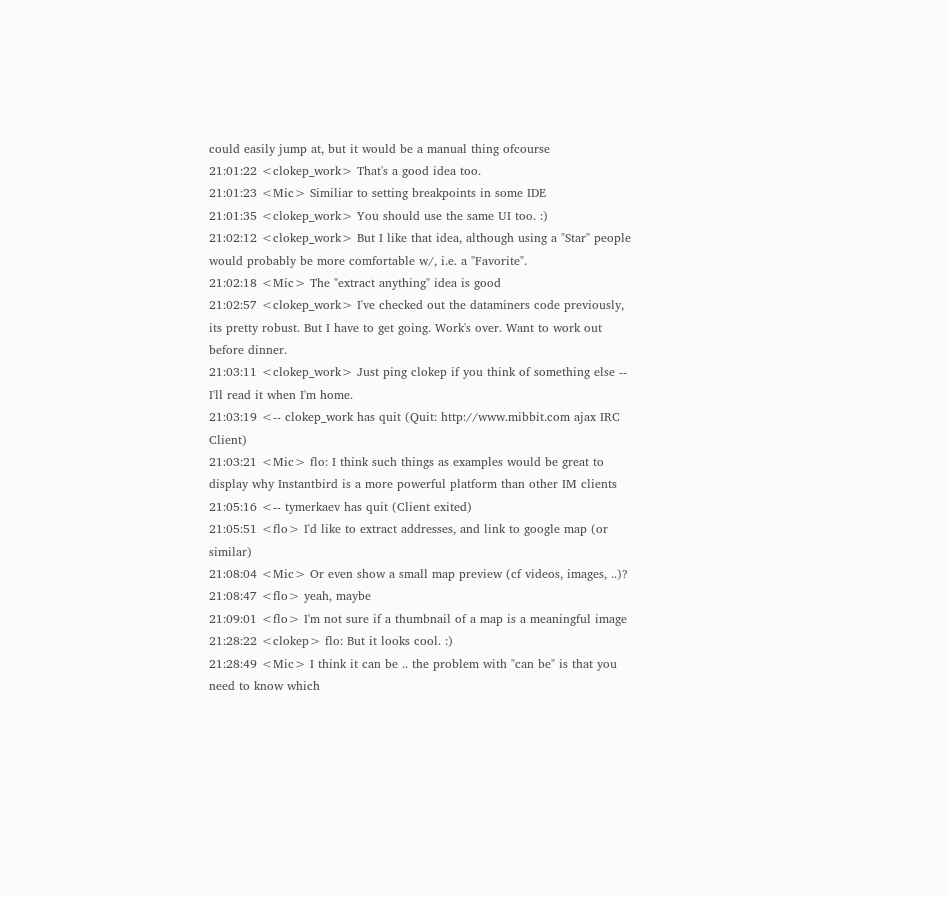could easily jump at, but it would be a manual thing ofcourse
21:01:22 <clokep_work> That's a good idea too.
21:01:23 <Mic> Similiar to setting breakpoints in some IDE
21:01:35 <clokep_work> You should use the same UI too. :)
21:02:12 <clokep_work> But I like that idea, although using a "Star" people would probably be more comfortable w/, i.e. a "Favorite".
21:02:18 <Mic> The "extract anything" idea is good
21:02:57 <clokep_work> I've checked out the dataminers code previously, its pretty robust. But I have to get going. Work's over. Want to work out before dinner.
21:03:11 <clokep_work> Just ping clokep if you think of something else -- I'll read it when I'm home.
21:03:19 <-- clokep_work has quit (Quit: http://www.mibbit.com ajax IRC Client)
21:03:21 <Mic> flo: I think such things as examples would be great to display why Instantbird is a more powerful platform than other IM clients
21:05:16 <-- tymerkaev has quit (Client exited)
21:05:51 <flo> I'd like to extract addresses, and link to google map (or similar)
21:08:04 <Mic> Or even show a small map preview (cf videos, images, ..)?
21:08:47 <flo> yeah, maybe
21:09:01 <flo> I'm not sure if a thumbnail of a map is a meaningful image
21:28:22 <clokep> flo: But it looks cool. :)
21:28:49 <Mic> I think it can be .. the problem with "can be" is that you need to know which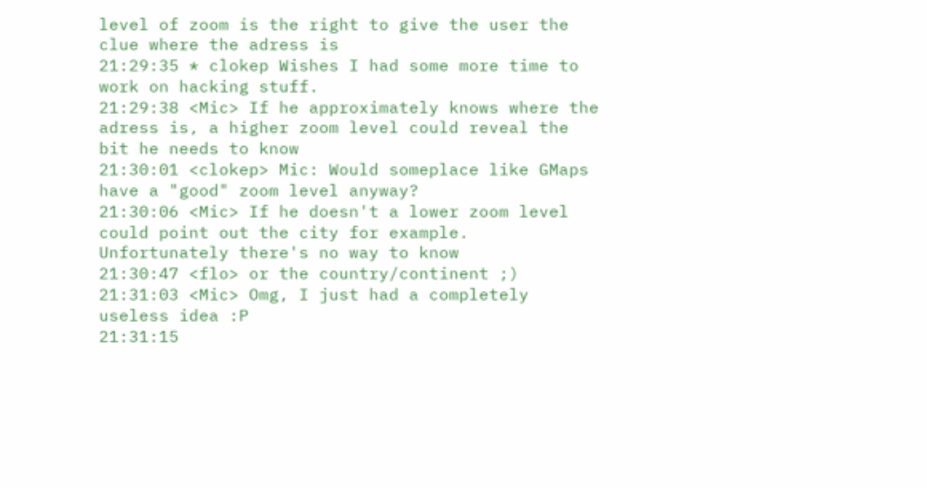level of zoom is the right to give the user the clue where the adress is
21:29:35 * clokep Wishes I had some more time to work on hacking stuff.
21:29:38 <Mic> If he approximately knows where the adress is, a higher zoom level could reveal the bit he needs to know
21:30:01 <clokep> Mic: Would someplace like GMaps have a "good" zoom level anyway?
21:30:06 <Mic> If he doesn't a lower zoom level could point out the city for example. Unfortunately there's no way to know
21:30:47 <flo> or the country/continent ;)
21:31:03 <Mic> Omg, I just had a completely useless idea :P
21:31:15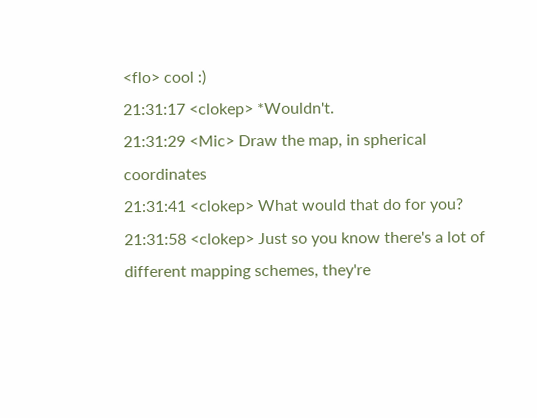<flo> cool :)
21:31:17 <clokep> *Wouldn't.
21:31:29 <Mic> Draw the map, in spherical coordinates
21:31:41 <clokep> What would that do for you?
21:31:58 <clokep> Just so you know there's a lot of different mapping schemes, they're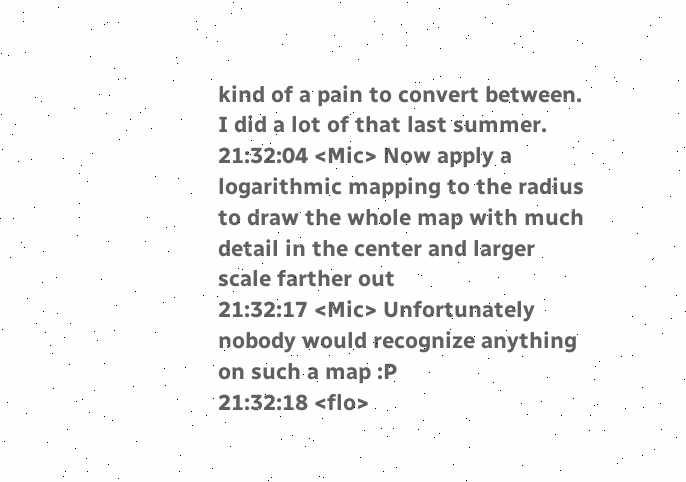kind of a pain to convert between. I did a lot of that last summer.
21:32:04 <Mic> Now apply a logarithmic mapping to the radius to draw the whole map with much detail in the center and larger scale farther out
21:32:17 <Mic> Unfortunately nobody would recognize anything on such a map :P
21:32:18 <flo>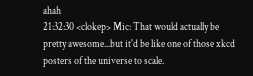ahah
21:32:30 <clokep> Mic: That would actually be pretty awesome...but it'd be like one of those xkcd posters of the universe to scale.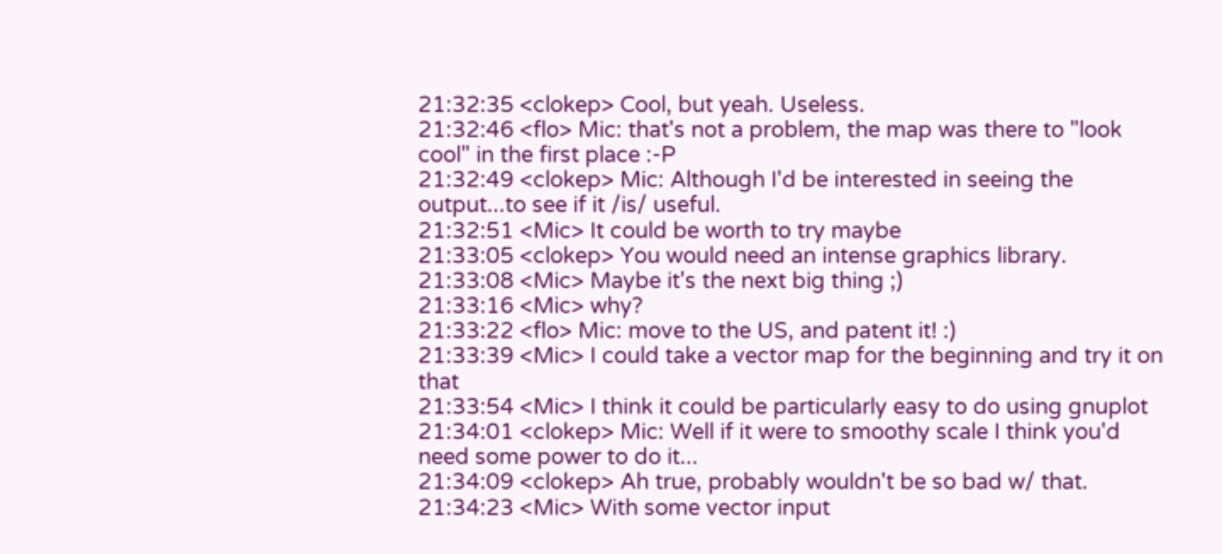21:32:35 <clokep> Cool, but yeah. Useless.
21:32:46 <flo> Mic: that's not a problem, the map was there to "look cool" in the first place :-P
21:32:49 <clokep> Mic: Although I'd be interested in seeing the output...to see if it /is/ useful.
21:32:51 <Mic> It could be worth to try maybe
21:33:05 <clokep> You would need an intense graphics library.
21:33:08 <Mic> Maybe it's the next big thing ;)
21:33:16 <Mic> why?
21:33:22 <flo> Mic: move to the US, and patent it! :)
21:33:39 <Mic> I could take a vector map for the beginning and try it on that
21:33:54 <Mic> I think it could be particularly easy to do using gnuplot
21:34:01 <clokep> Mic: Well if it were to smoothy scale I think you'd need some power to do it...
21:34:09 <clokep> Ah true, probably wouldn't be so bad w/ that.
21:34:23 <Mic> With some vector input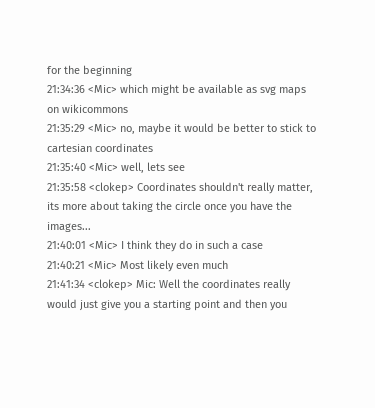for the beginning
21:34:36 <Mic> which might be available as svg maps on wikicommons
21:35:29 <Mic> no, maybe it would be better to stick to cartesian coordinates
21:35:40 <Mic> well, lets see
21:35:58 <clokep> Coordinates shouldn't really matter, its more about taking the circle once you have the images...
21:40:01 <Mic> I think they do in such a case
21:40:21 <Mic> Most likely even much
21:41:34 <clokep> Mic: Well the coordinates really would just give you a starting point and then you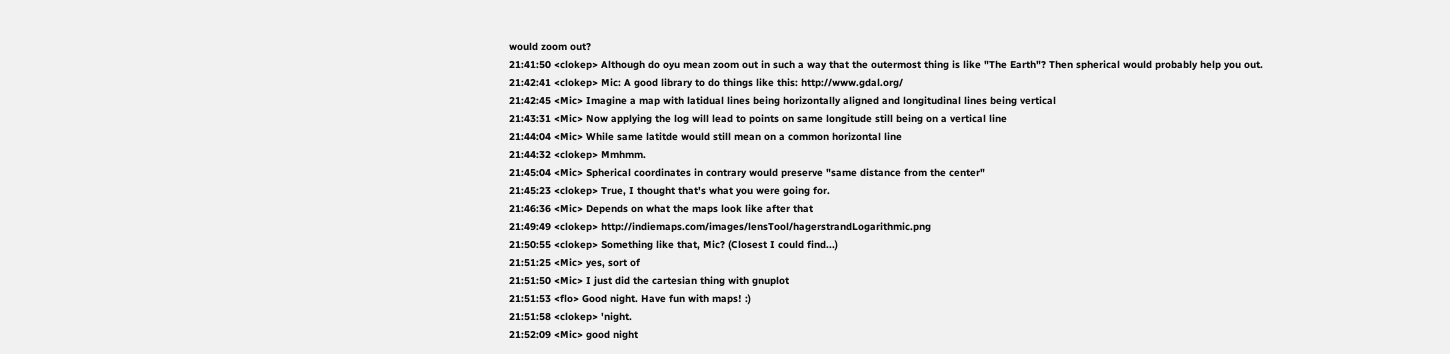would zoom out?
21:41:50 <clokep> Although do oyu mean zoom out in such a way that the outermost thing is like "The Earth"? Then spherical would probably help you out.
21:42:41 <clokep> Mic: A good library to do things like this: http://www.gdal.org/
21:42:45 <Mic> Imagine a map with latidual lines being horizontally aligned and longitudinal lines being vertical
21:43:31 <Mic> Now applying the log will lead to points on same longitude still being on a vertical line
21:44:04 <Mic> While same latitde would still mean on a common horizontal line
21:44:32 <clokep> Mmhmm.
21:45:04 <Mic> Spherical coordinates in contrary would preserve "same distance from the center"
21:45:23 <clokep> True, I thought that's what you were going for.
21:46:36 <Mic> Depends on what the maps look like after that
21:49:49 <clokep> http://indiemaps.com/images/lensTool/hagerstrandLogarithmic.png
21:50:55 <clokep> Something like that, Mic? (Closest I could find...)
21:51:25 <Mic> yes, sort of
21:51:50 <Mic> I just did the cartesian thing with gnuplot
21:51:53 <flo> Good night. Have fun with maps! :)
21:51:58 <clokep> 'night.
21:52:09 <Mic> good night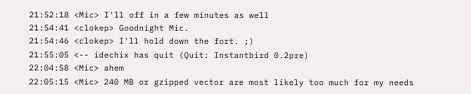21:52:18 <Mic> I'll off in a few minutes as well
21:54:41 <clokep> Goodnight Mic.
21:54:46 <clokep> I'll hold down the fort. ;)
21:55:05 <-- idechix has quit (Quit: Instantbird 0.2pre)
22:04:58 <Mic> ahem
22:05:15 <Mic> 240 MB or gzipped vector are most likely too much for my needs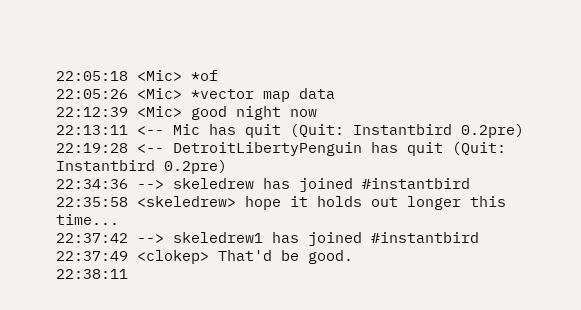22:05:18 <Mic> *of
22:05:26 <Mic> *vector map data
22:12:39 <Mic> good night now
22:13:11 <-- Mic has quit (Quit: Instantbird 0.2pre)
22:19:28 <-- DetroitLibertyPenguin has quit (Quit: Instantbird 0.2pre)
22:34:36 --> skeledrew has joined #instantbird
22:35:58 <skeledrew> hope it holds out longer this time...
22:37:42 --> skeledrew1 has joined #instantbird
22:37:49 <clokep> That'd be good.
22:38:11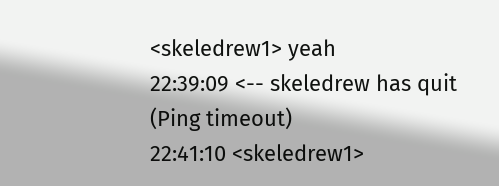<skeledrew1> yeah
22:39:09 <-- skeledrew has quit (Ping timeout)
22:41:10 <skeledrew1>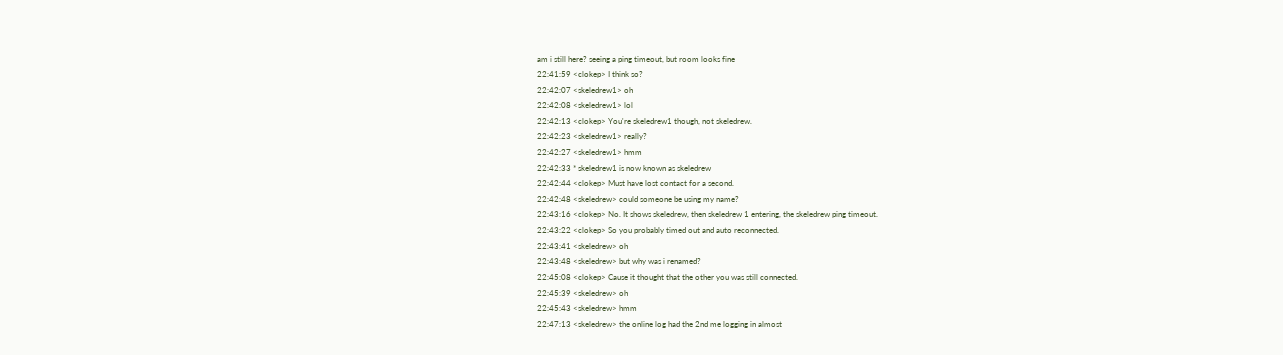am i still here? seeing a ping timeout, but room looks fine
22:41:59 <clokep> I think so?
22:42:07 <skeledrew1> oh
22:42:08 <skeledrew1> lol
22:42:13 <clokep> You're skeledrew1 though, not skeledrew.
22:42:23 <skeledrew1> really?
22:42:27 <skeledrew1> hmm
22:42:33 * skeledrew1 is now known as skeledrew
22:42:44 <clokep> Must have lost contact for a second.
22:42:48 <skeledrew> could someone be using my name?
22:43:16 <clokep> No. It shows skeledrew, then skeledrew 1 entering, the skeledrew ping timeout.
22:43:22 <clokep> So you probably timed out and auto reconnected.
22:43:41 <skeledrew> oh
22:43:48 <skeledrew> but why was i renamed?
22:45:08 <clokep> Cause it thought that the other you was still connected.
22:45:39 <skeledrew> oh
22:45:43 <skeledrew> hmm
22:47:13 <skeledrew> the online log had the 2nd me logging in almost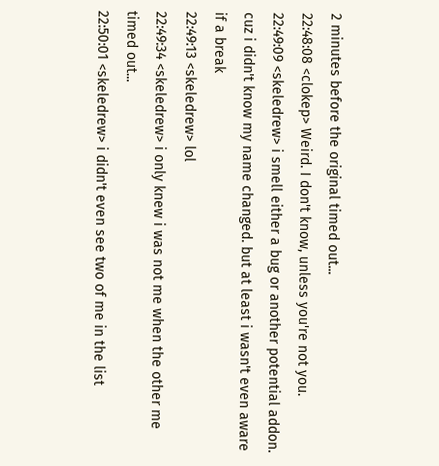2 minutes before the original timed out...
22:48:08 <clokep> Weird. I don't know, unless you're not you.
22:49:09 <skeledrew> i smell either a bug or another potential addon. cuz i didn't know my name changed. but at least i wasn't even aware if a break
22:49:13 <skeledrew> lol
22:49:34 <skeledrew> i only knew i was not me when the other me timed out...
22:50:01 <skeledrew> i didn't even see two of me in the list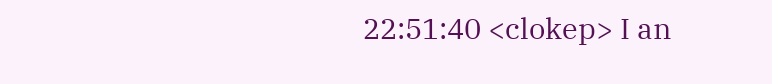22:51:40 <clokep> I an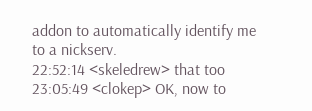addon to automatically identify me to a nickserv.
22:52:14 <skeledrew> that too
23:05:49 <clokep> OK, now to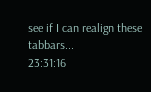see if I can realign these tabbars...
23:31:16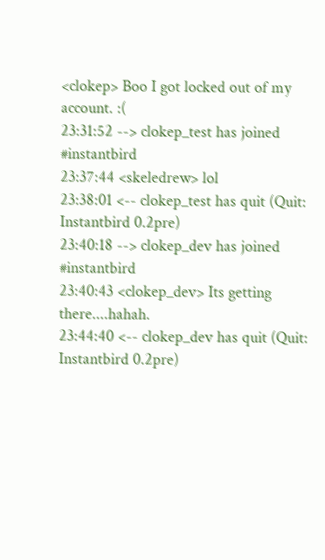<clokep> Boo I got locked out of my account. :(
23:31:52 --> clokep_test has joined #instantbird
23:37:44 <skeledrew> lol
23:38:01 <-- clokep_test has quit (Quit: Instantbird 0.2pre)
23:40:18 --> clokep_dev has joined #instantbird
23:40:43 <clokep_dev> Its getting there....hahah.
23:44:40 <-- clokep_dev has quit (Quit: Instantbird 0.2pre)